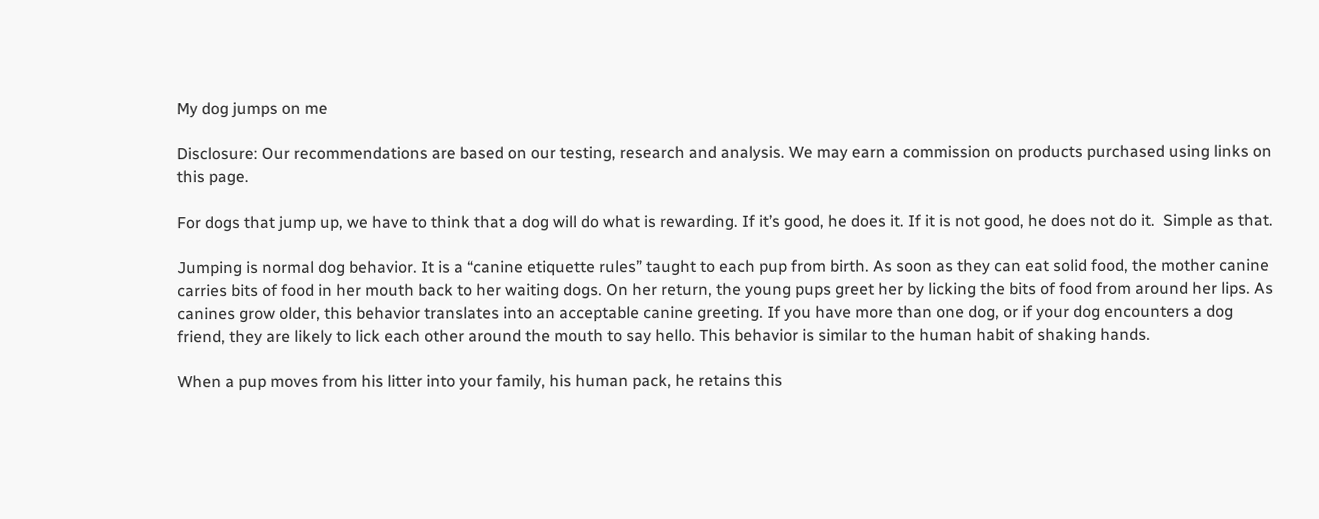My dog jumps on me

Disclosure: Our recommendations are based on our testing, research and analysis. We may earn a commission on products purchased using links on this page.

For dogs that jump up, we have to think that a dog will do what is rewarding. If it’s good, he does it. If it is not good, he does not do it.  Simple as that.

Jumping is normal dog behavior. It is a “canine etiquette rules” taught to each pup from birth. As soon as they can eat solid food, the mother canine carries bits of food in her mouth back to her waiting dogs. On her return, the young pups greet her by licking the bits of food from around her lips. As canines grow older, this behavior translates into an acceptable canine greeting. If you have more than one dog, or if your dog encounters a dog friend, they are likely to lick each other around the mouth to say hello. This behavior is similar to the human habit of shaking hands.

When a pup moves from his litter into your family, his human pack, he retains this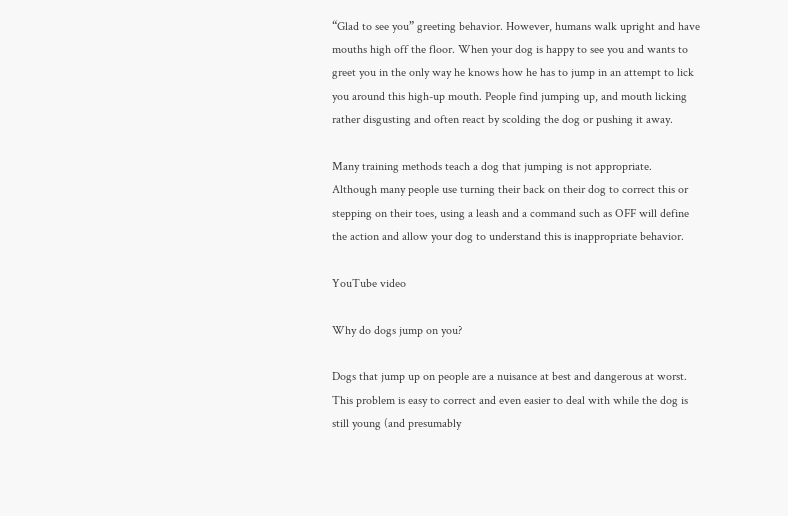“Glad to see you” greeting behavior. However, humans walk upright and have mouths high off the floor. When your dog is happy to see you and wants to greet you in the only way he knows how he has to jump in an attempt to lick you around this high-up mouth. People find jumping up, and mouth licking rather disgusting and often react by scolding the dog or pushing it away.

Many training methods teach a dog that jumping is not appropriate.  Although many people use turning their back on their dog to correct this or stepping on their toes, using a leash and a command such as OFF will define the action and allow your dog to understand this is inappropriate behavior.

YouTube video

Why do dogs jump on you?

Dogs that jump up on people are a nuisance at best and dangerous at worst. This problem is easy to correct and even easier to deal with while the dog is still young (and presumably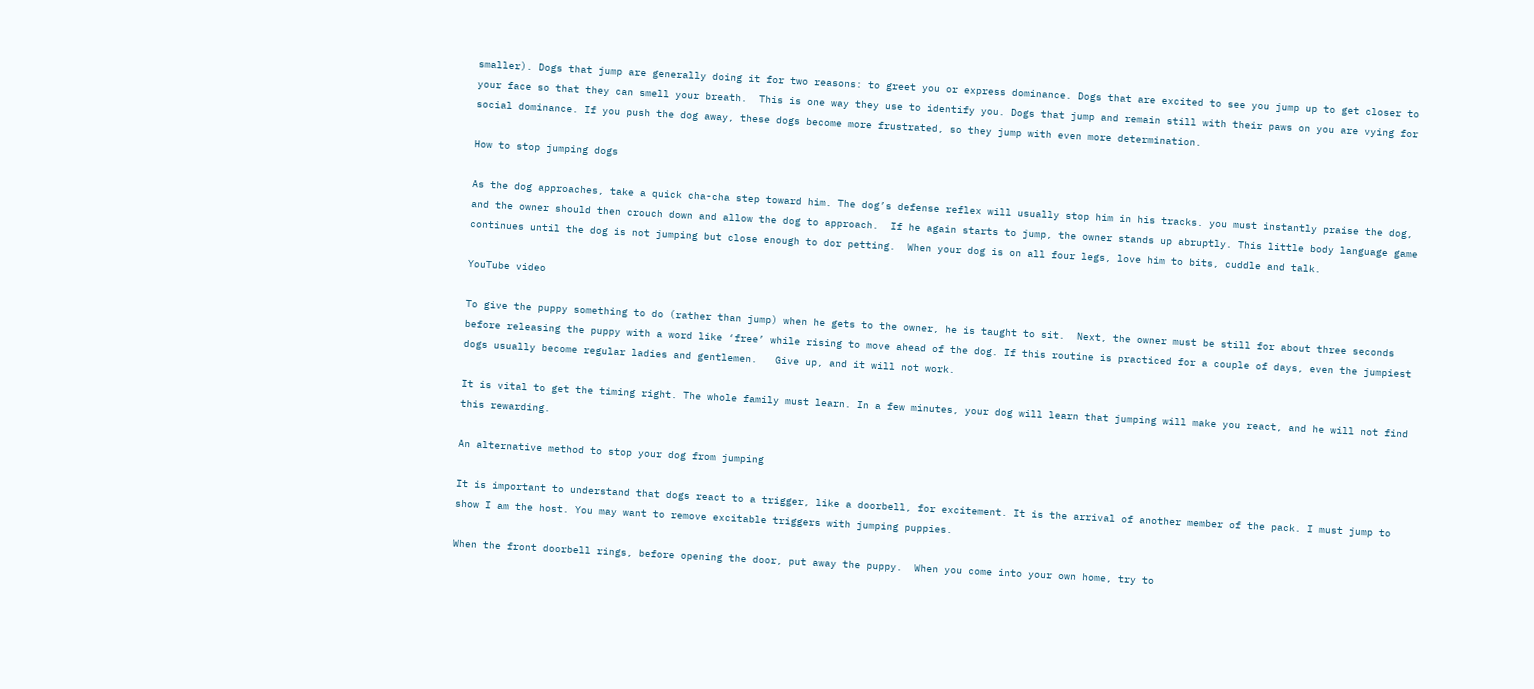smaller). Dogs that jump are generally doing it for two reasons: to greet you or express dominance. Dogs that are excited to see you jump up to get closer to your face so that they can smell your breath.  This is one way they use to identify you. Dogs that jump and remain still with their paws on you are vying for social dominance. If you push the dog away, these dogs become more frustrated, so they jump with even more determination.

How to stop jumping dogs

As the dog approaches, take a quick cha-cha step toward him. The dog’s defense reflex will usually stop him in his tracks. you must instantly praise the dog, and the owner should then crouch down and allow the dog to approach.  If he again starts to jump, the owner stands up abruptly. This little body language game continues until the dog is not jumping but close enough to dor petting.  When your dog is on all four legs, love him to bits, cuddle and talk.

YouTube video

To give the puppy something to do (rather than jump) when he gets to the owner, he is taught to sit.  Next, the owner must be still for about three seconds before releasing the puppy with a word like ‘free’ while rising to move ahead of the dog. If this routine is practiced for a couple of days, even the jumpiest dogs usually become regular ladies and gentlemen.   Give up, and it will not work.

It is vital to get the timing right. The whole family must learn. In a few minutes, your dog will learn that jumping will make you react, and he will not find this rewarding.

An alternative method to stop your dog from jumping

It is important to understand that dogs react to a trigger, like a doorbell, for excitement. It is the arrival of another member of the pack. I must jump to show I am the host. You may want to remove excitable triggers with jumping puppies.

When the front doorbell rings, before opening the door, put away the puppy.  When you come into your own home, try to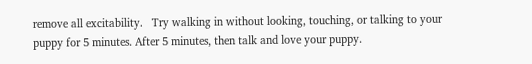remove all excitability.   Try walking in without looking, touching, or talking to your puppy for 5 minutes. After 5 minutes, then talk and love your puppy.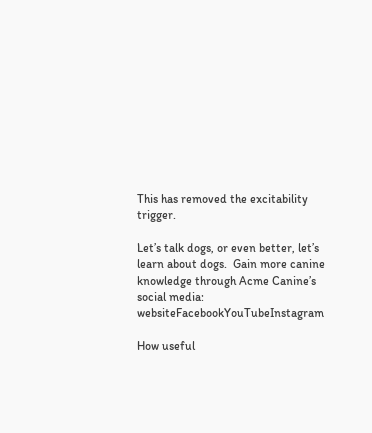This has removed the excitability trigger.

Let’s talk dogs, or even better, let’s learn about dogs.  Gain more canine knowledge through Acme Canine’s social media:  websiteFacebookYouTubeInstagram

How useful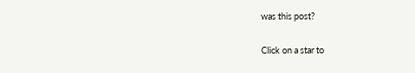was this post?

Click on a star to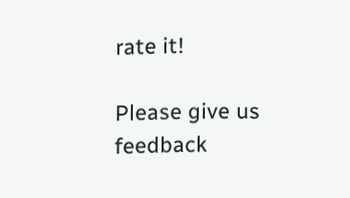rate it!

Please give us feedback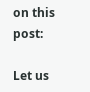on this post:

Let us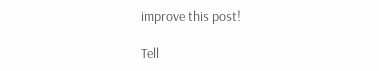improve this post!

Tell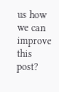us how we can improve this post?